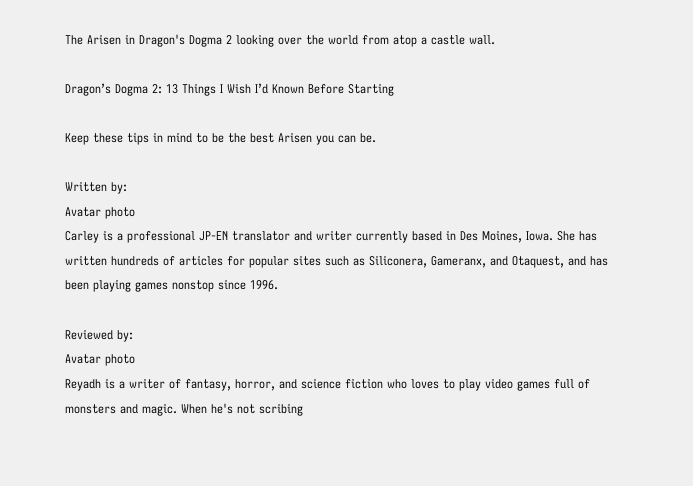The Arisen in Dragon's Dogma 2 looking over the world from atop a castle wall.

Dragon’s Dogma 2: 13 Things I Wish I’d Known Before Starting

Keep these tips in mind to be the best Arisen you can be.

Written by:
Avatar photo
Carley is a professional JP-EN translator and writer currently based in Des Moines, Iowa. She has written hundreds of articles for popular sites such as Siliconera, Gameranx, and Otaquest, and has been playing games nonstop since 1996.

Reviewed by:
Avatar photo
Reyadh is a writer of fantasy, horror, and science fiction who loves to play video games full of monsters and magic. When he's not scribing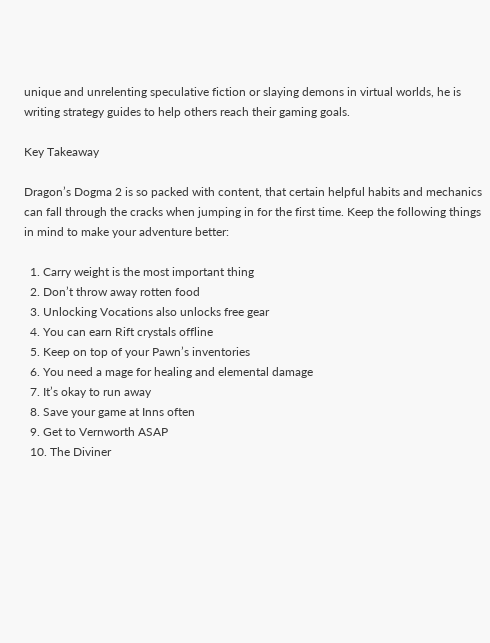unique and unrelenting speculative fiction or slaying demons in virtual worlds, he is writing strategy guides to help others reach their gaming goals.

Key Takeaway

Dragon’s Dogma 2 is so packed with content, that certain helpful habits and mechanics can fall through the cracks when jumping in for the first time. Keep the following things in mind to make your adventure better:

  1. Carry weight is the most important thing
  2. Don’t throw away rotten food
  3. Unlocking Vocations also unlocks free gear
  4. You can earn Rift crystals offline
  5. Keep on top of your Pawn’s inventories
  6. You need a mage for healing and elemental damage
  7. It’s okay to run away
  8. Save your game at Inns often
  9. Get to Vernworth ASAP
  10. The Diviner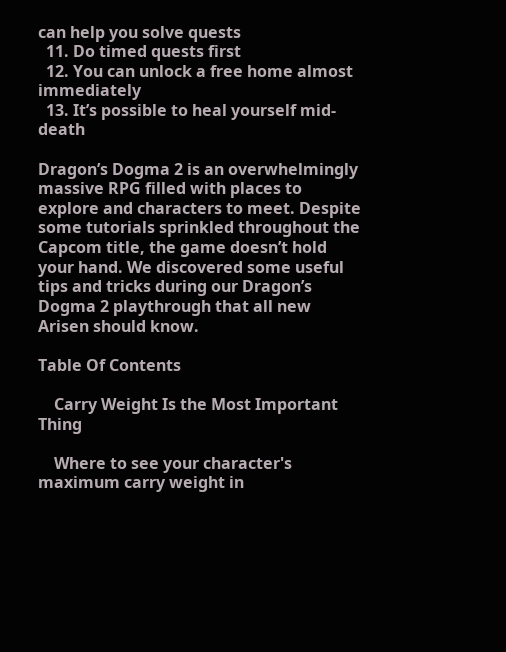can help you solve quests
  11. Do timed quests first
  12. You can unlock a free home almost immediately
  13. It’s possible to heal yourself mid-death

Dragon’s Dogma 2 is an overwhelmingly massive RPG filled with places to explore and characters to meet. Despite some tutorials sprinkled throughout the Capcom title, the game doesn’t hold your hand. We discovered some useful tips and tricks during our Dragon’s Dogma 2 playthrough that all new Arisen should know.

Table Of Contents

    Carry Weight Is the Most Important Thing

    Where to see your character's maximum carry weight in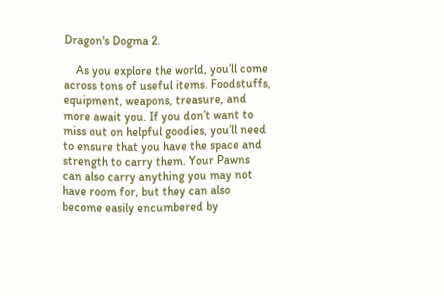Dragon's Dogma 2.

    As you explore the world, you’ll come across tons of useful items. Foodstuffs, equipment, weapons, treasure, and more await you. If you don’t want to miss out on helpful goodies, you’ll need to ensure that you have the space and strength to carry them. Your Pawns can also carry anything you may not have room for, but they can also become easily encumbered by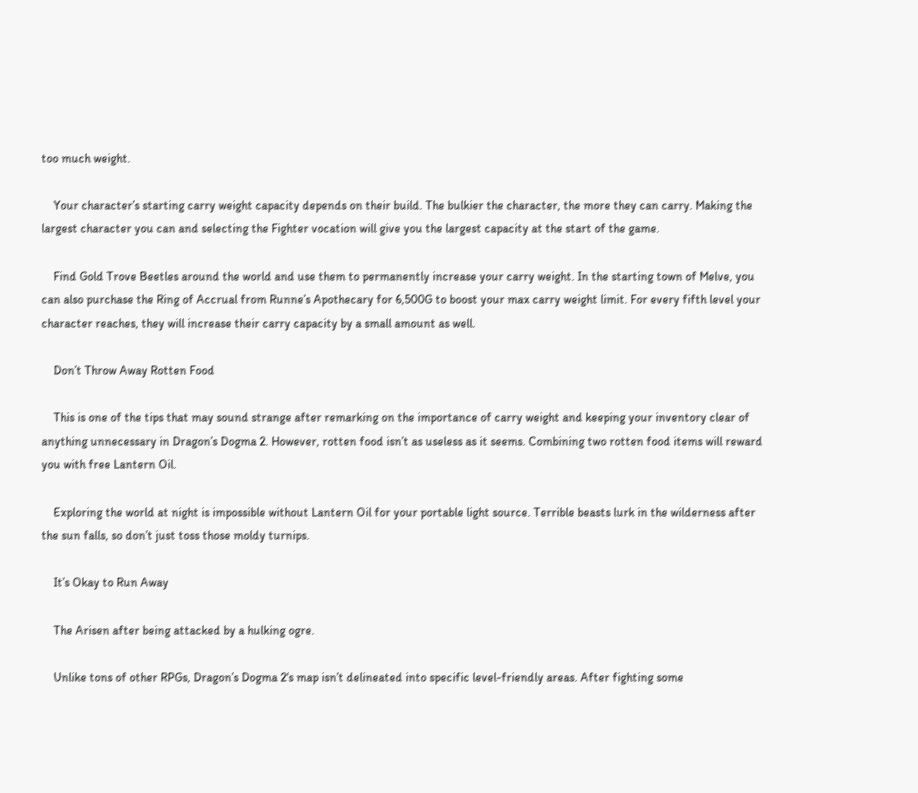too much weight.

    Your character’s starting carry weight capacity depends on their build. The bulkier the character, the more they can carry. Making the largest character you can and selecting the Fighter vocation will give you the largest capacity at the start of the game.

    Find Gold Trove Beetles around the world and use them to permanently increase your carry weight. In the starting town of Melve, you can also purchase the Ring of Accrual from Runne’s Apothecary for 6,500G to boost your max carry weight limit. For every fifth level your character reaches, they will increase their carry capacity by a small amount as well.

    Don’t Throw Away Rotten Food

    This is one of the tips that may sound strange after remarking on the importance of carry weight and keeping your inventory clear of anything unnecessary in Dragon’s Dogma 2. However, rotten food isn’t as useless as it seems. Combining two rotten food items will reward you with free Lantern Oil.

    Exploring the world at night is impossible without Lantern Oil for your portable light source. Terrible beasts lurk in the wilderness after the sun falls, so don’t just toss those moldy turnips.

    It’s Okay to Run Away

    The Arisen after being attacked by a hulking ogre.

    Unlike tons of other RPGs, Dragon’s Dogma 2‘s map isn’t delineated into specific level-friendly areas. After fighting some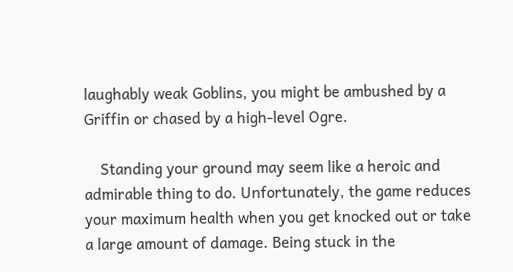laughably weak Goblins, you might be ambushed by a Griffin or chased by a high-level Ogre.

    Standing your ground may seem like a heroic and admirable thing to do. Unfortunately, the game reduces your maximum health when you get knocked out or take a large amount of damage. Being stuck in the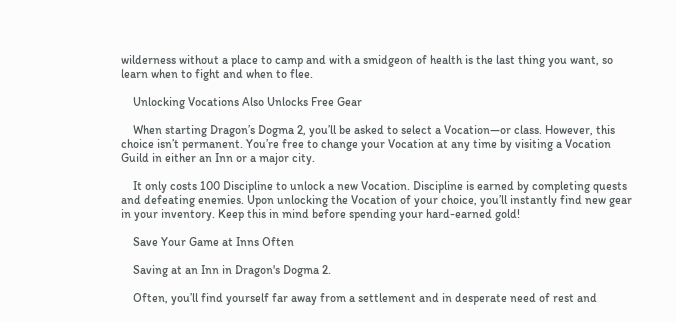wilderness without a place to camp and with a smidgeon of health is the last thing you want, so learn when to fight and when to flee.

    Unlocking Vocations Also Unlocks Free Gear

    When starting Dragon’s Dogma 2, you’ll be asked to select a Vocation—or class. However, this choice isn’t permanent. You’re free to change your Vocation at any time by visiting a Vocation Guild in either an Inn or a major city.

    It only costs 100 Discipline to unlock a new Vocation. Discipline is earned by completing quests and defeating enemies. Upon unlocking the Vocation of your choice, you’ll instantly find new gear in your inventory. Keep this in mind before spending your hard-earned gold!

    Save Your Game at Inns Often

    Saving at an Inn in Dragon's Dogma 2.

    Often, you’ll find yourself far away from a settlement and in desperate need of rest and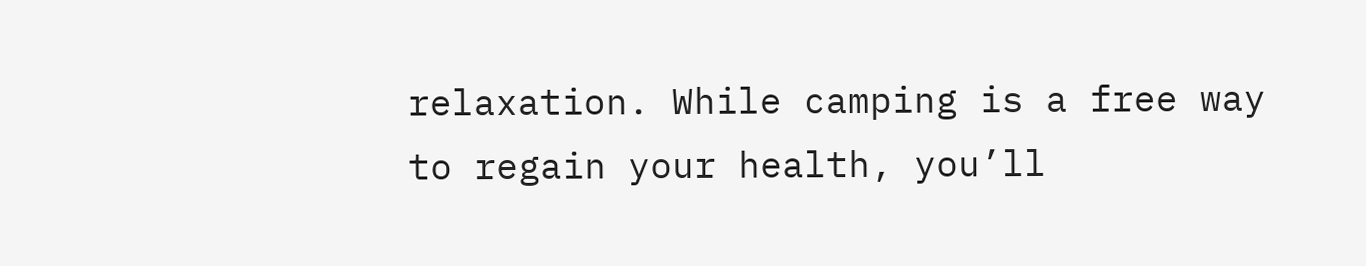relaxation. While camping is a free way to regain your health, you’ll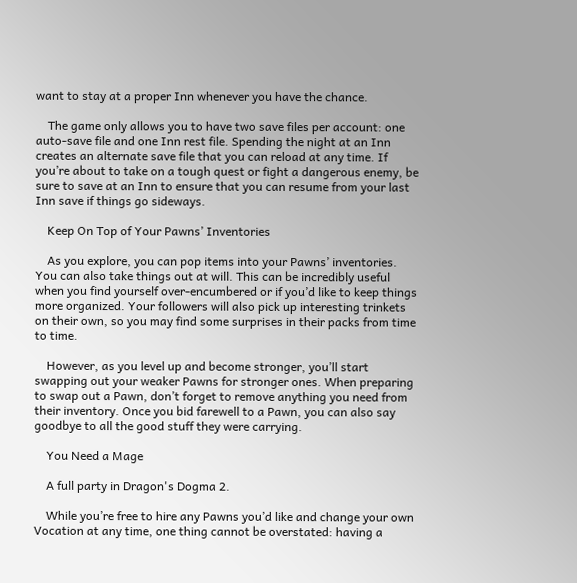want to stay at a proper Inn whenever you have the chance.

    The game only allows you to have two save files per account: one auto-save file and one Inn rest file. Spending the night at an Inn creates an alternate save file that you can reload at any time. If you’re about to take on a tough quest or fight a dangerous enemy, be sure to save at an Inn to ensure that you can resume from your last Inn save if things go sideways.

    Keep On Top of Your Pawns’ Inventories

    As you explore, you can pop items into your Pawns’ inventories. You can also take things out at will. This can be incredibly useful when you find yourself over-encumbered or if you’d like to keep things more organized. Your followers will also pick up interesting trinkets on their own, so you may find some surprises in their packs from time to time.

    However, as you level up and become stronger, you’ll start swapping out your weaker Pawns for stronger ones. When preparing to swap out a Pawn, don’t forget to remove anything you need from their inventory. Once you bid farewell to a Pawn, you can also say goodbye to all the good stuff they were carrying.

    You Need a Mage

    A full party in Dragon's Dogma 2.

    While you’re free to hire any Pawns you’d like and change your own Vocation at any time, one thing cannot be overstated: having a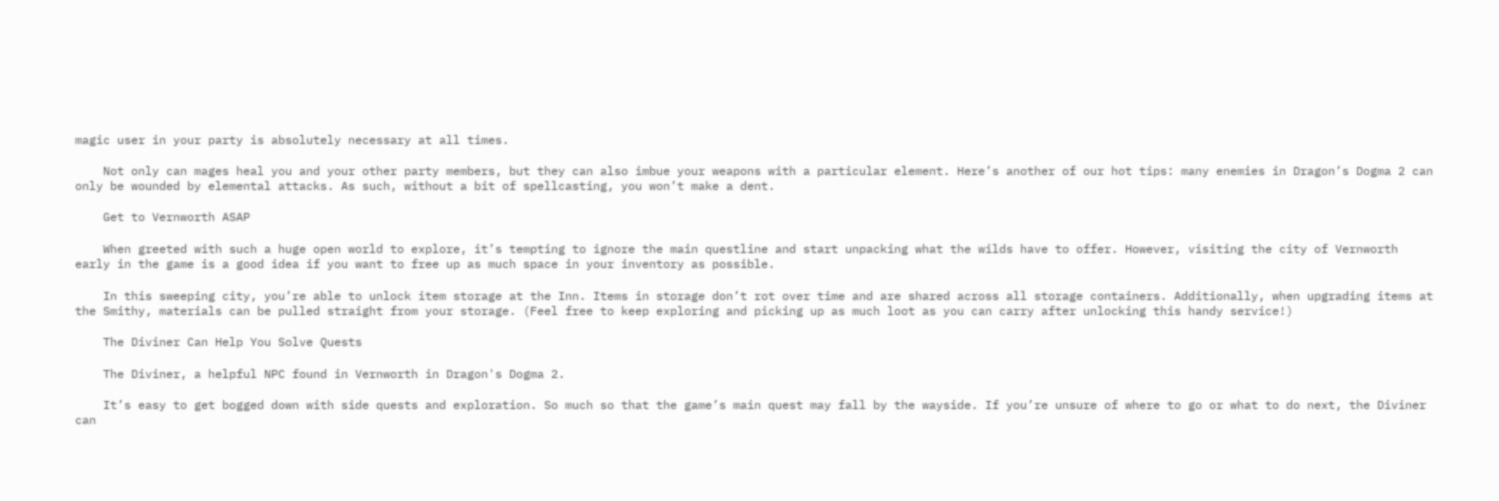magic user in your party is absolutely necessary at all times.

    Not only can mages heal you and your other party members, but they can also imbue your weapons with a particular element. Here’s another of our hot tips: many enemies in Dragon’s Dogma 2 can only be wounded by elemental attacks. As such, without a bit of spellcasting, you won’t make a dent.

    Get to Vernworth ASAP

    When greeted with such a huge open world to explore, it’s tempting to ignore the main questline and start unpacking what the wilds have to offer. However, visiting the city of Vernworth early in the game is a good idea if you want to free up as much space in your inventory as possible.

    In this sweeping city, you’re able to unlock item storage at the Inn. Items in storage don’t rot over time and are shared across all storage containers. Additionally, when upgrading items at the Smithy, materials can be pulled straight from your storage. (Feel free to keep exploring and picking up as much loot as you can carry after unlocking this handy service!)

    The Diviner Can Help You Solve Quests

    The Diviner, a helpful NPC found in Vernworth in Dragon's Dogma 2.

    It’s easy to get bogged down with side quests and exploration. So much so that the game’s main quest may fall by the wayside. If you’re unsure of where to go or what to do next, the Diviner can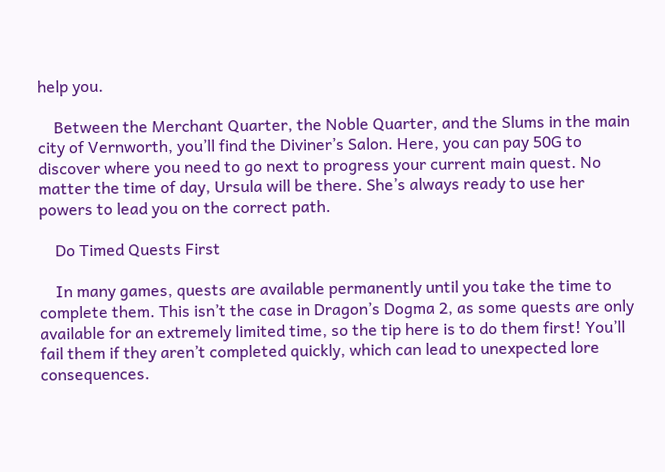help you.

    Between the Merchant Quarter, the Noble Quarter, and the Slums in the main city of Vernworth, you’ll find the Diviner’s Salon. Here, you can pay 50G to discover where you need to go next to progress your current main quest. No matter the time of day, Ursula will be there. She’s always ready to use her powers to lead you on the correct path.

    Do Timed Quests First

    In many games, quests are available permanently until you take the time to complete them. This isn’t the case in Dragon’s Dogma 2, as some quests are only available for an extremely limited time, so the tip here is to do them first! You’ll fail them if they aren’t completed quickly, which can lead to unexpected lore consequences.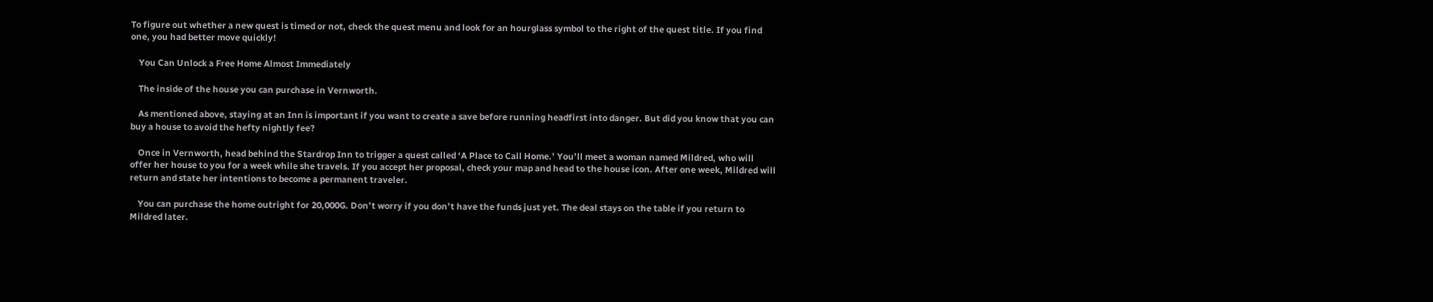To figure out whether a new quest is timed or not, check the quest menu and look for an hourglass symbol to the right of the quest title. If you find one, you had better move quickly!

    You Can Unlock a Free Home Almost Immediately

    The inside of the house you can purchase in Vernworth.

    As mentioned above, staying at an Inn is important if you want to create a save before running headfirst into danger. But did you know that you can buy a house to avoid the hefty nightly fee?

    Once in Vernworth, head behind the Stardrop Inn to trigger a quest called ‘A Place to Call Home.’ You’ll meet a woman named Mildred, who will offer her house to you for a week while she travels. If you accept her proposal, check your map and head to the house icon. After one week, Mildred will return and state her intentions to become a permanent traveler.

    You can purchase the home outright for 20,000G. Don’t worry if you don’t have the funds just yet. The deal stays on the table if you return to Mildred later.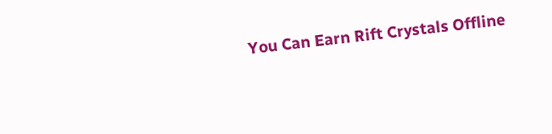You Can Earn Rift Crystals Offline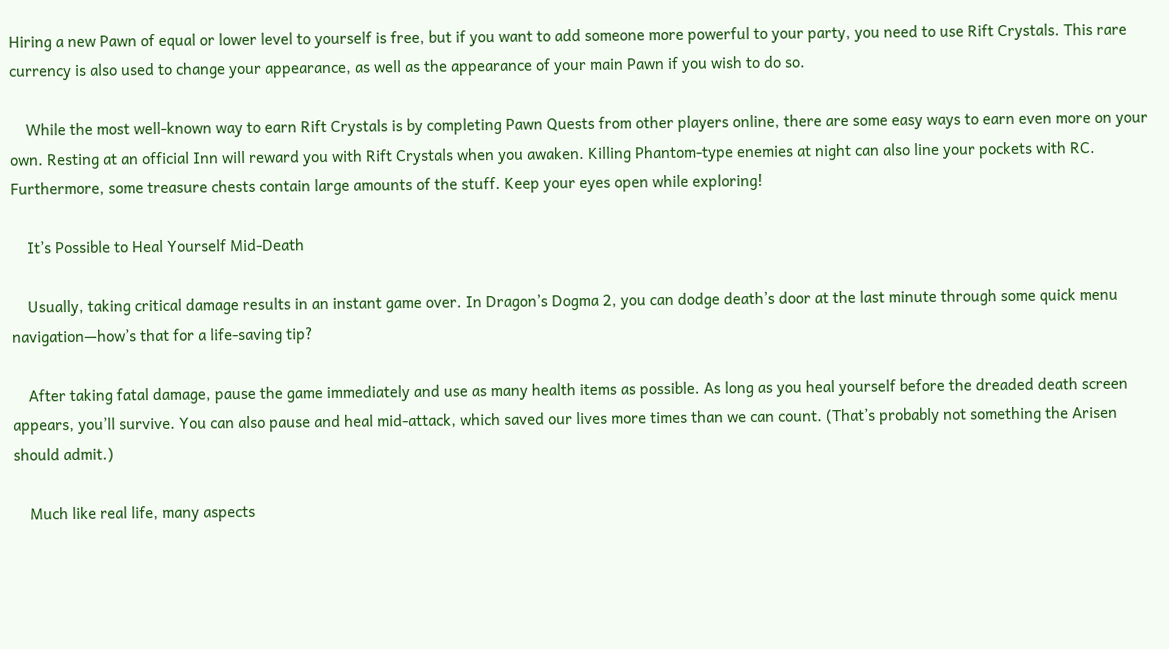Hiring a new Pawn of equal or lower level to yourself is free, but if you want to add someone more powerful to your party, you need to use Rift Crystals. This rare currency is also used to change your appearance, as well as the appearance of your main Pawn if you wish to do so.

    While the most well-known way to earn Rift Crystals is by completing Pawn Quests from other players online, there are some easy ways to earn even more on your own. Resting at an official Inn will reward you with Rift Crystals when you awaken. Killing Phantom-type enemies at night can also line your pockets with RC. Furthermore, some treasure chests contain large amounts of the stuff. Keep your eyes open while exploring!

    It’s Possible to Heal Yourself Mid-Death

    Usually, taking critical damage results in an instant game over. In Dragon’s Dogma 2, you can dodge death’s door at the last minute through some quick menu navigation—how’s that for a life-saving tip?

    After taking fatal damage, pause the game immediately and use as many health items as possible. As long as you heal yourself before the dreaded death screen appears, you’ll survive. You can also pause and heal mid-attack, which saved our lives more times than we can count. (That’s probably not something the Arisen should admit.)

    Much like real life, many aspects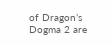of Dragon’s Dogma 2 are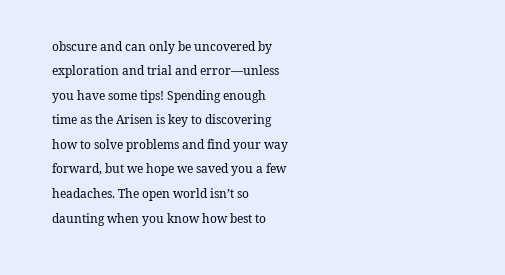obscure and can only be uncovered by exploration and trial and error—unless you have some tips! Spending enough time as the Arisen is key to discovering how to solve problems and find your way forward, but we hope we saved you a few headaches. The open world isn’t so daunting when you know how best to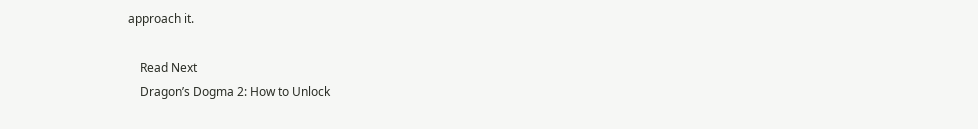approach it.

    Read Next
    Dragon’s Dogma 2: How to Unlock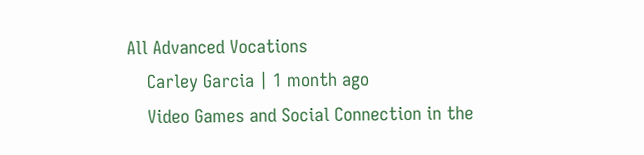All Advanced Vocations
    Carley Garcia | 1 month ago
    Video Games and Social Connection in the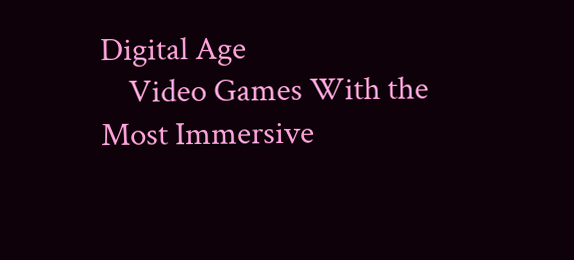Digital Age
    Video Games With the Most Immersive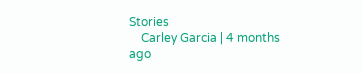Stories
    Carley Garcia | 4 months ago